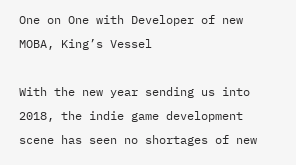One on One with Developer of new MOBA, King’s Vessel

With the new year sending us into 2018, the indie game development scene has seen no shortages of new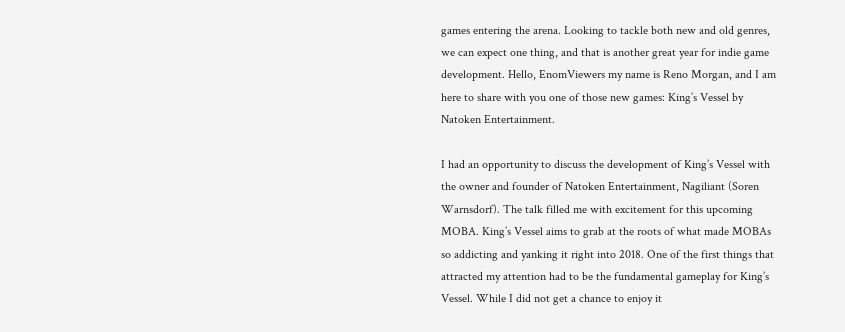games entering the arena. Looking to tackle both new and old genres, we can expect one thing, and that is another great year for indie game development. Hello, EnomViewers my name is Reno Morgan, and I am here to share with you one of those new games: King’s Vessel by Natoken Entertainment.

I had an opportunity to discuss the development of King’s Vessel with the owner and founder of Natoken Entertainment, Nagiliant (Soren Warnsdorf). The talk filled me with excitement for this upcoming MOBA. King’s Vessel aims to grab at the roots of what made MOBAs so addicting and yanking it right into 2018. One of the first things that attracted my attention had to be the fundamental gameplay for King’s Vessel. While I did not get a chance to enjoy it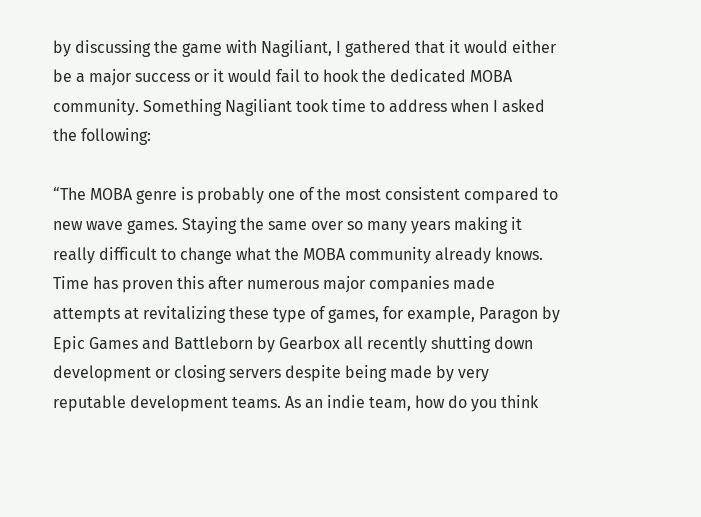by discussing the game with Nagiliant, I gathered that it would either be a major success or it would fail to hook the dedicated MOBA community. Something Nagiliant took time to address when I asked the following:

“The MOBA genre is probably one of the most consistent compared to new wave games. Staying the same over so many years making it really difficult to change what the MOBA community already knows. Time has proven this after numerous major companies made attempts at revitalizing these type of games, for example, Paragon by Epic Games and Battleborn by Gearbox all recently shutting down development or closing servers despite being made by very reputable development teams. As an indie team, how do you think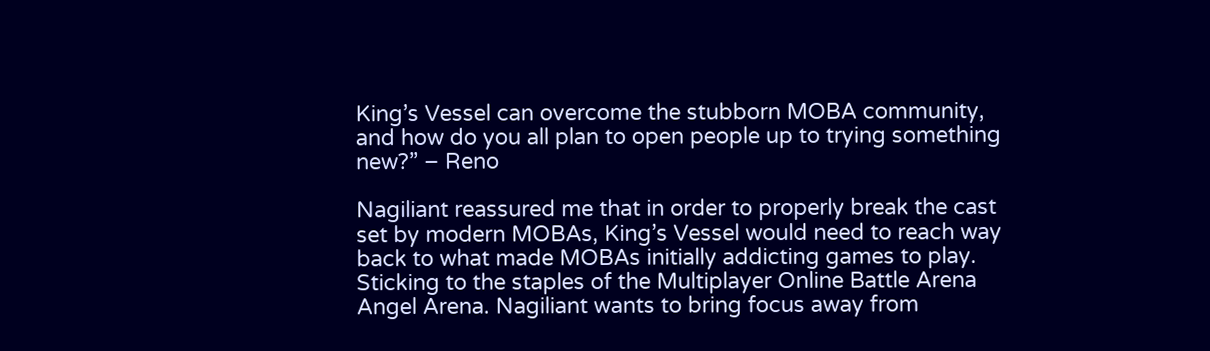King’s Vessel can overcome the stubborn MOBA community, and how do you all plan to open people up to trying something new?” – Reno

Nagiliant reassured me that in order to properly break the cast set by modern MOBAs, King’s Vessel would need to reach way back to what made MOBAs initially addicting games to play. Sticking to the staples of the Multiplayer Online Battle Arena Angel Arena. Nagiliant wants to bring focus away from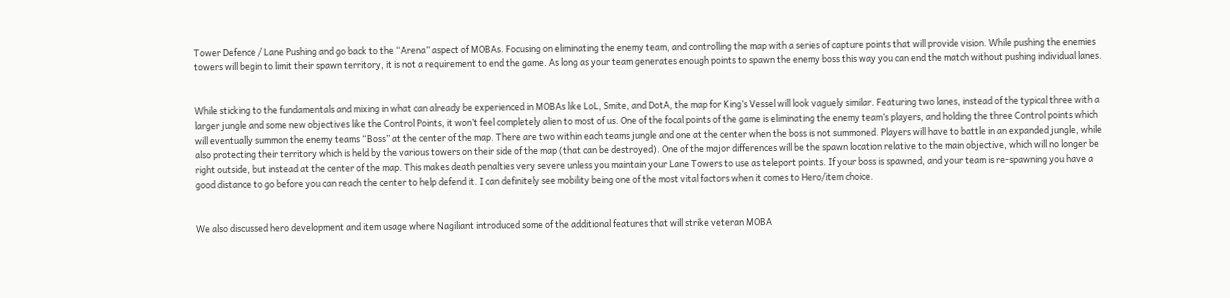Tower Defence / Lane Pushing and go back to the “Arena” aspect of MOBAs. Focusing on eliminating the enemy team, and controlling the map with a series of capture points that will provide vision. While pushing the enemies towers will begin to limit their spawn territory, it is not a requirement to end the game. As long as your team generates enough points to spawn the enemy boss this way you can end the match without pushing individual lanes.


While sticking to the fundamentals and mixing in what can already be experienced in MOBAs like LoL, Smite, and DotA, the map for King’s Vessel will look vaguely similar. Featuring two lanes, instead of the typical three with a larger jungle and some new objectives like the Control Points, it won’t feel completely alien to most of us. One of the focal points of the game is eliminating the enemy team’s players, and holding the three Control points which will eventually summon the enemy teams “Boss” at the center of the map. There are two within each teams jungle and one at the center when the boss is not summoned. Players will have to battle in an expanded jungle, while also protecting their territory which is held by the various towers on their side of the map (that can be destroyed). One of the major differences will be the spawn location relative to the main objective, which will no longer be right outside, but instead at the center of the map. This makes death penalties very severe unless you maintain your Lane Towers to use as teleport points. If your boss is spawned, and your team is re-spawning you have a good distance to go before you can reach the center to help defend it. I can definitely see mobility being one of the most vital factors when it comes to Hero/item choice.


We also discussed hero development and item usage where Nagiliant introduced some of the additional features that will strike veteran MOBA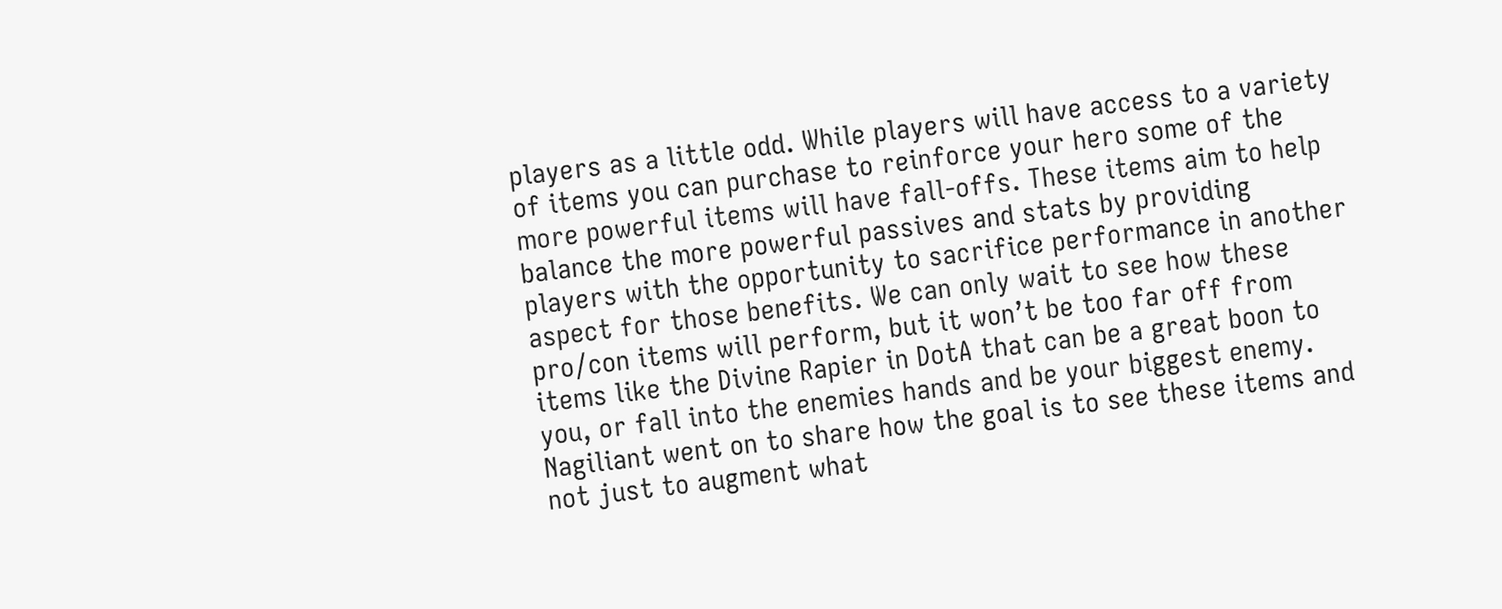players as a little odd. While players will have access to a variety of items you can purchase to reinforce your hero some of the more powerful items will have fall-offs. These items aim to help balance the more powerful passives and stats by providing players with the opportunity to sacrifice performance in another aspect for those benefits. We can only wait to see how these pro/con items will perform, but it won’t be too far off from items like the Divine Rapier in DotA that can be a great boon to you, or fall into the enemies hands and be your biggest enemy. Nagiliant went on to share how the goal is to see these items and not just to augment what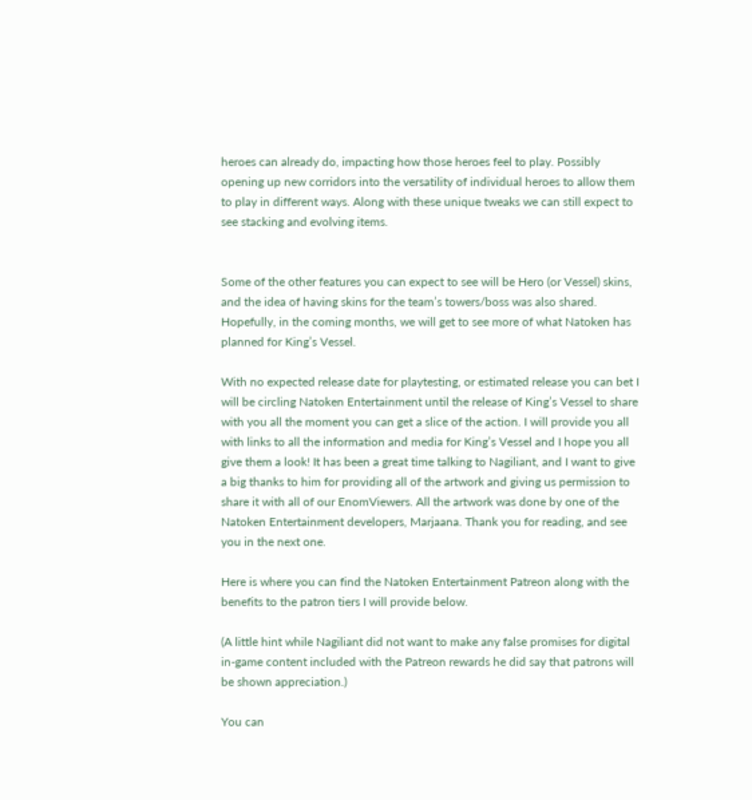heroes can already do, impacting how those heroes feel to play. Possibly opening up new corridors into the versatility of individual heroes to allow them to play in different ways. Along with these unique tweaks we can still expect to see stacking and evolving items.


Some of the other features you can expect to see will be Hero (or Vessel) skins, and the idea of having skins for the team’s towers/boss was also shared. Hopefully, in the coming months, we will get to see more of what Natoken has planned for King’s Vessel.

With no expected release date for playtesting, or estimated release you can bet I will be circling Natoken Entertainment until the release of King’s Vessel to share with you all the moment you can get a slice of the action. I will provide you all with links to all the information and media for King’s Vessel and I hope you all give them a look! It has been a great time talking to Nagiliant, and I want to give a big thanks to him for providing all of the artwork and giving us permission to share it with all of our EnomViewers. All the artwork was done by one of the Natoken Entertainment developers, Marjaana. Thank you for reading, and see you in the next one.

Here is where you can find the Natoken Entertainment Patreon along with the benefits to the patron tiers I will provide below.

(A little hint while Nagiliant did not want to make any false promises for digital in-game content included with the Patreon rewards he did say that patrons will be shown appreciation.)

You can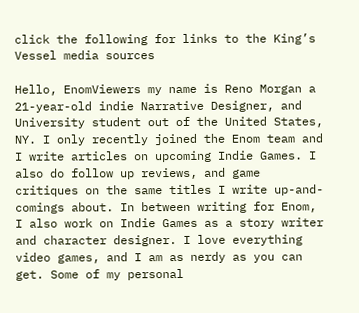click the following for links to the King’s Vessel media sources

Hello, EnomViewers my name is Reno Morgan a 21-year-old indie Narrative Designer, and University student out of the United States, NY. I only recently joined the Enom team and I write articles on upcoming Indie Games. I also do follow up reviews, and game critiques on the same titles I write up-and-comings about. In between writing for Enom, I also work on Indie Games as a story writer and character designer. I love everything video games, and I am as nerdy as you can get. Some of my personal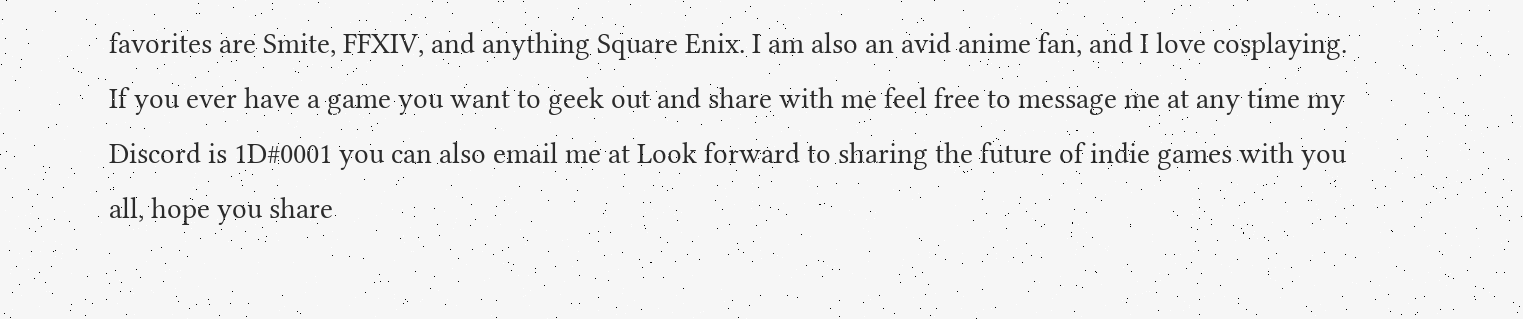favorites are Smite, FFXIV, and anything Square Enix. I am also an avid anime fan, and I love cosplaying. If you ever have a game you want to geek out and share with me feel free to message me at any time my Discord is 1D#0001 you can also email me at Look forward to sharing the future of indie games with you all, hope you share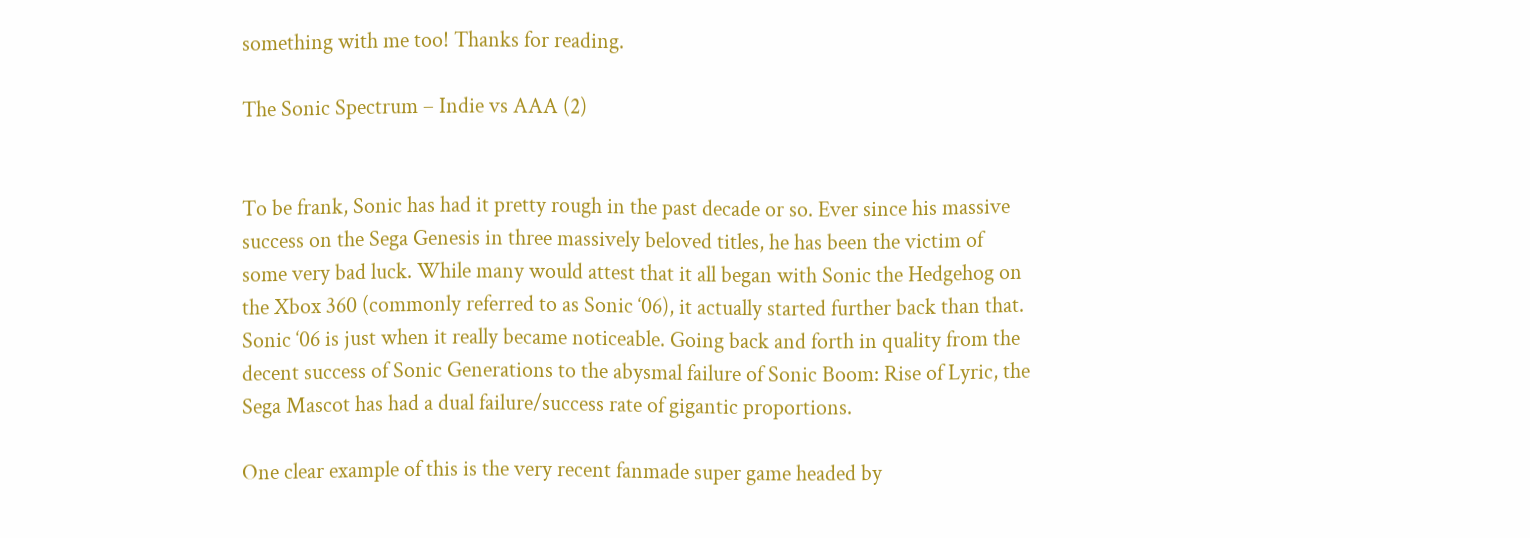something with me too! Thanks for reading.

The Sonic Spectrum – Indie vs AAA (2)


To be frank, Sonic has had it pretty rough in the past decade or so. Ever since his massive success on the Sega Genesis in three massively beloved titles, he has been the victim of some very bad luck. While many would attest that it all began with Sonic the Hedgehog on the Xbox 360 (commonly referred to as Sonic ‘06), it actually started further back than that. Sonic ‘06 is just when it really became noticeable. Going back and forth in quality from the decent success of Sonic Generations to the abysmal failure of Sonic Boom: Rise of Lyric, the Sega Mascot has had a dual failure/success rate of gigantic proportions.

One clear example of this is the very recent fanmade super game headed by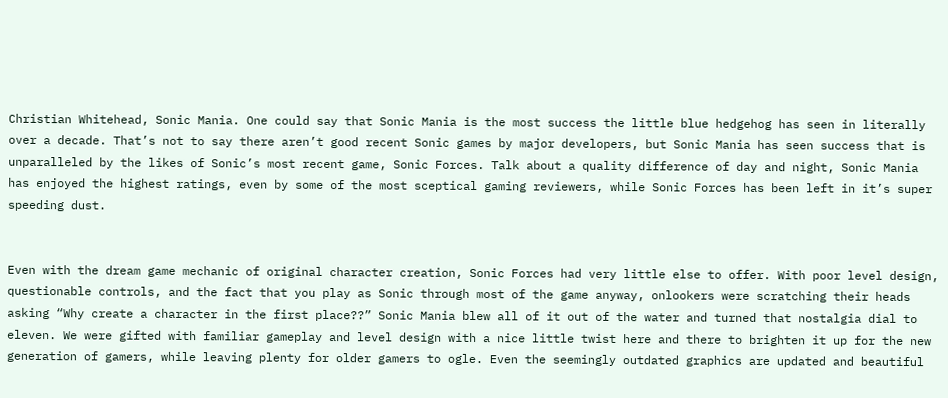Christian Whitehead, Sonic Mania. One could say that Sonic Mania is the most success the little blue hedgehog has seen in literally over a decade. That’s not to say there aren’t good recent Sonic games by major developers, but Sonic Mania has seen success that is unparalleled by the likes of Sonic’s most recent game, Sonic Forces. Talk about a quality difference of day and night, Sonic Mania has enjoyed the highest ratings, even by some of the most sceptical gaming reviewers, while Sonic Forces has been left in it’s super speeding dust.


Even with the dream game mechanic of original character creation, Sonic Forces had very little else to offer. With poor level design, questionable controls, and the fact that you play as Sonic through most of the game anyway, onlookers were scratching their heads asking “Why create a character in the first place??” Sonic Mania blew all of it out of the water and turned that nostalgia dial to eleven. We were gifted with familiar gameplay and level design with a nice little twist here and there to brighten it up for the new generation of gamers, while leaving plenty for older gamers to ogle. Even the seemingly outdated graphics are updated and beautiful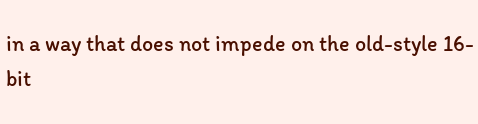in a way that does not impede on the old-style 16-bit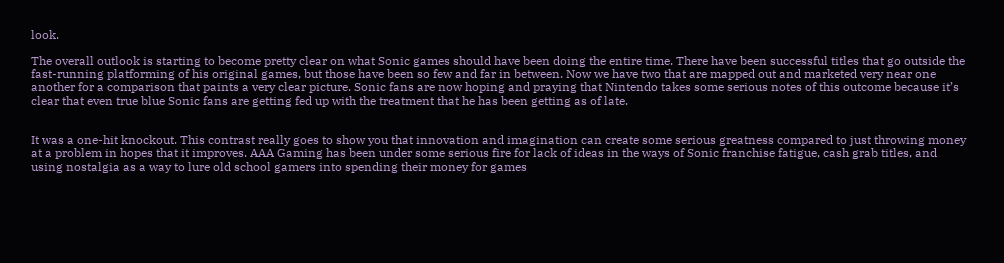look.

The overall outlook is starting to become pretty clear on what Sonic games should have been doing the entire time. There have been successful titles that go outside the fast-running platforming of his original games, but those have been so few and far in between. Now we have two that are mapped out and marketed very near one another for a comparison that paints a very clear picture. Sonic fans are now hoping and praying that Nintendo takes some serious notes of this outcome because it’s clear that even true blue Sonic fans are getting fed up with the treatment that he has been getting as of late.


It was a one-hit knockout. This contrast really goes to show you that innovation and imagination can create some serious greatness compared to just throwing money at a problem in hopes that it improves. AAA Gaming has been under some serious fire for lack of ideas in the ways of Sonic franchise fatigue, cash grab titles, and using nostalgia as a way to lure old school gamers into spending their money for games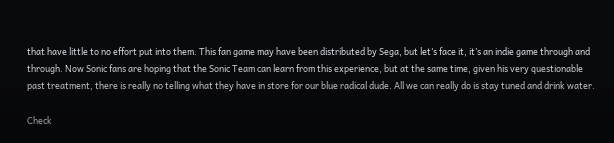that have little to no effort put into them. This fan game may have been distributed by Sega, but let’s face it, it’s an indie game through and through. Now Sonic fans are hoping that the Sonic Team can learn from this experience, but at the same time, given his very questionable past treatment, there is really no telling what they have in store for our blue radical dude. All we can really do is stay tuned and drink water.

Check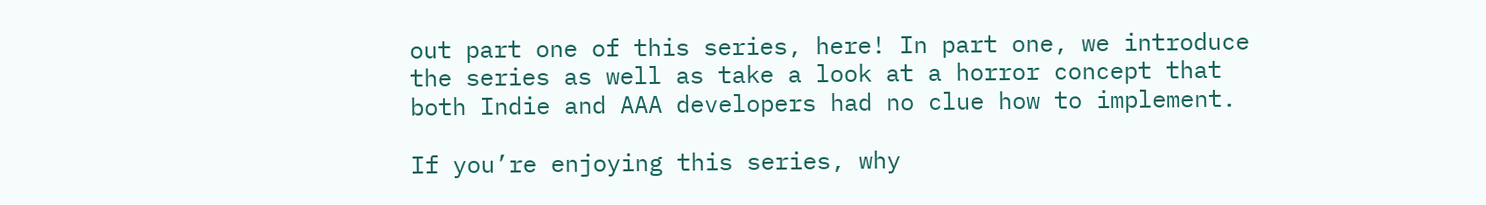out part one of this series, here! In part one, we introduce the series as well as take a look at a horror concept that both Indie and AAA developers had no clue how to implement.

If you’re enjoying this series, why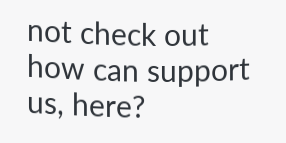not check out how can support us, here?